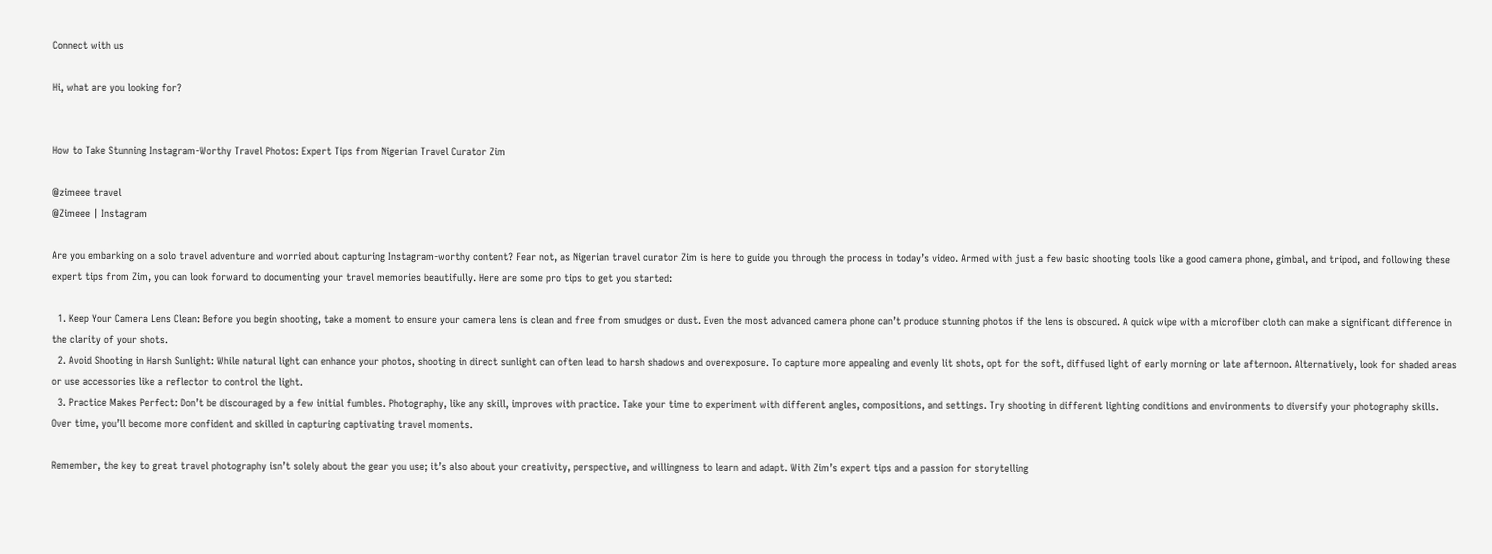Connect with us

Hi, what are you looking for?


How to Take Stunning Instagram-Worthy Travel Photos: Expert Tips from Nigerian Travel Curator Zim

@zimeee travel
@Zimeee | Instagram

Are you embarking on a solo travel adventure and worried about capturing Instagram-worthy content? Fear not, as Nigerian travel curator Zim is here to guide you through the process in today’s video. Armed with just a few basic shooting tools like a good camera phone, gimbal, and tripod, and following these expert tips from Zim, you can look forward to documenting your travel memories beautifully. Here are some pro tips to get you started:

  1. Keep Your Camera Lens Clean: Before you begin shooting, take a moment to ensure your camera lens is clean and free from smudges or dust. Even the most advanced camera phone can’t produce stunning photos if the lens is obscured. A quick wipe with a microfiber cloth can make a significant difference in the clarity of your shots.
  2. Avoid Shooting in Harsh Sunlight: While natural light can enhance your photos, shooting in direct sunlight can often lead to harsh shadows and overexposure. To capture more appealing and evenly lit shots, opt for the soft, diffused light of early morning or late afternoon. Alternatively, look for shaded areas or use accessories like a reflector to control the light.
  3. Practice Makes Perfect: Don’t be discouraged by a few initial fumbles. Photography, like any skill, improves with practice. Take your time to experiment with different angles, compositions, and settings. Try shooting in different lighting conditions and environments to diversify your photography skills. Over time, you’ll become more confident and skilled in capturing captivating travel moments.

Remember, the key to great travel photography isn’t solely about the gear you use; it’s also about your creativity, perspective, and willingness to learn and adapt. With Zim’s expert tips and a passion for storytelling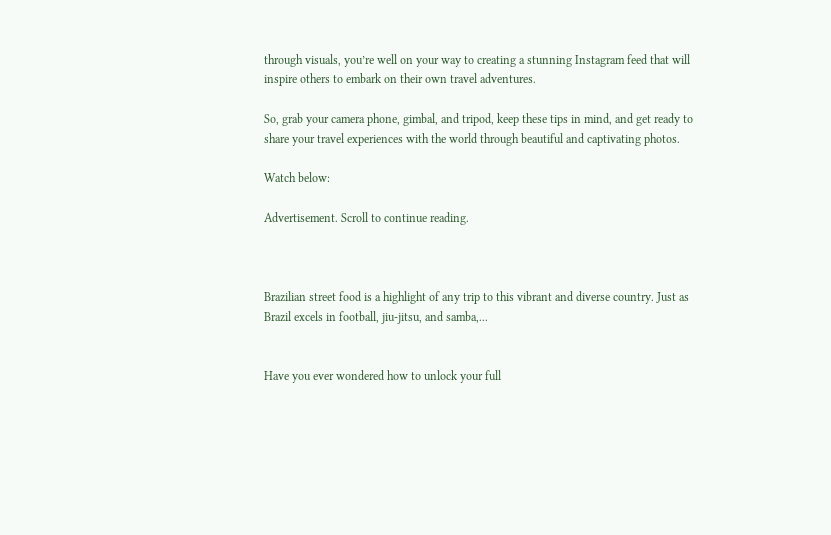through visuals, you’re well on your way to creating a stunning Instagram feed that will inspire others to embark on their own travel adventures.

So, grab your camera phone, gimbal, and tripod, keep these tips in mind, and get ready to share your travel experiences with the world through beautiful and captivating photos.

Watch below:

Advertisement. Scroll to continue reading.



Brazilian street food is a highlight of any trip to this vibrant and diverse country. Just as Brazil excels in football, jiu-jitsu, and samba,...


Have you ever wondered how to unlock your full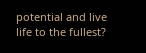potential and live life to the fullest?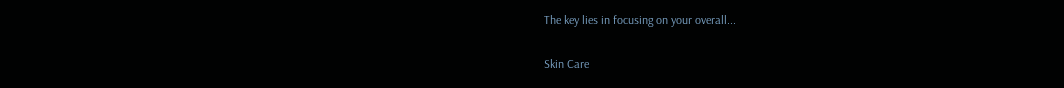The key lies in focusing on your overall...

Skin Care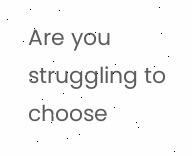Are you struggling to choose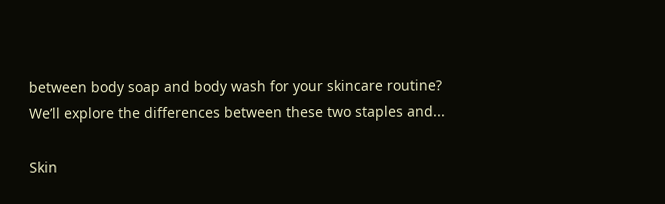between body soap and body wash for your skincare routine? We’ll explore the differences between these two staples and...

Skin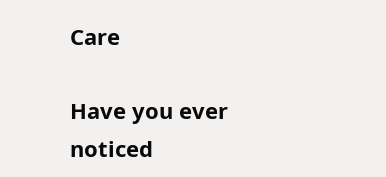Care

Have you ever noticed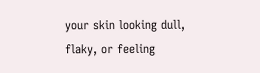your skin looking dull, flaky, or feeling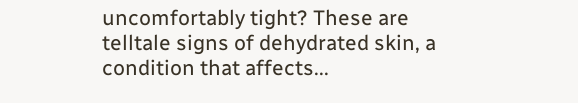uncomfortably tight? These are telltale signs of dehydrated skin, a condition that affects...